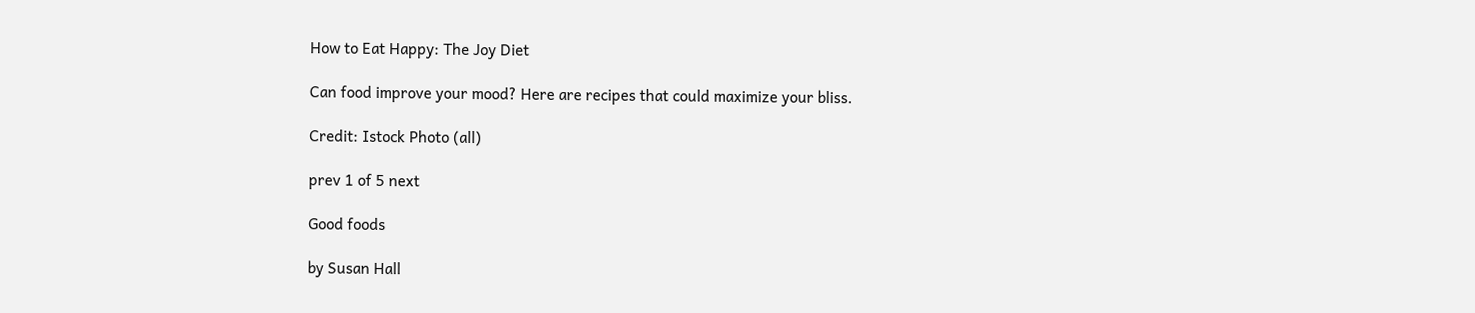How to Eat Happy: The Joy Diet

Can food improve your mood? Here are recipes that could maximize your bliss.

Credit: Istock Photo (all)

prev 1 of 5 next

Good foods

by Susan Hall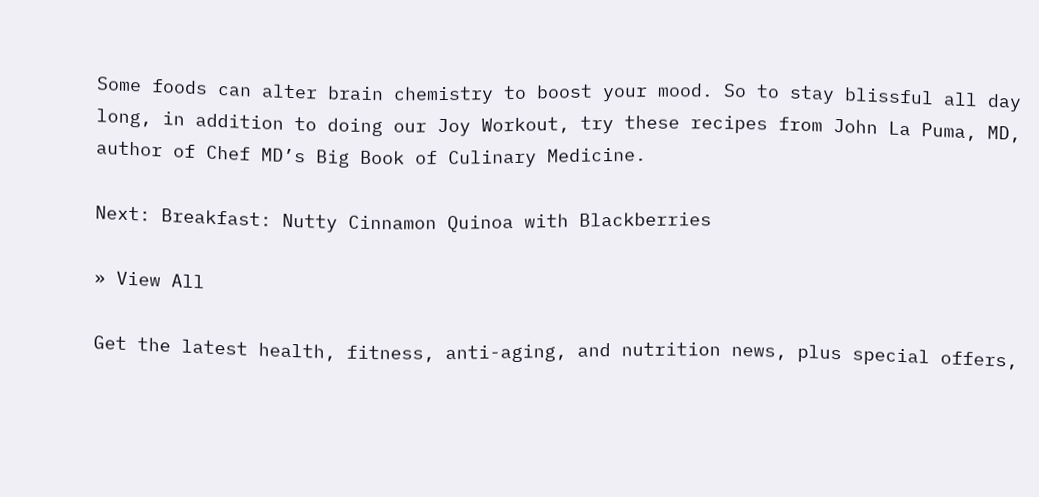Some foods can alter brain chemistry to boost your mood. So to stay blissful all day long, in addition to doing our Joy Workout, try these recipes from John La Puma, MD, author of Chef MD’s Big Book of Culinary Medicine.

Next: Breakfast: Nutty Cinnamon Quinoa with Blackberries

» View All

Get the latest health, fitness, anti-aging, and nutrition news, plus special offers,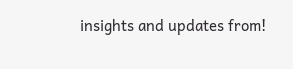insights and updates from!